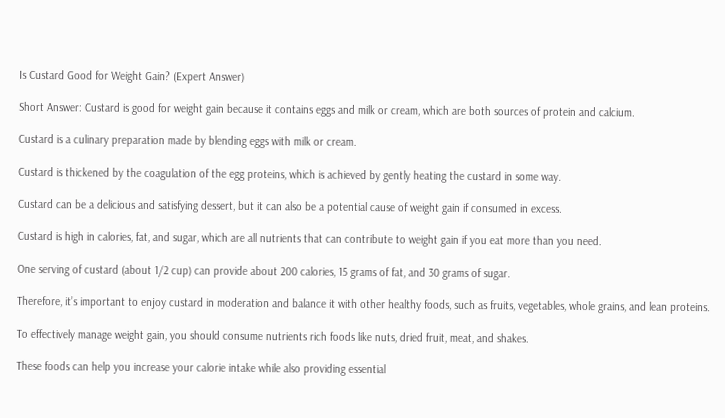Is Custard Good for Weight Gain? (Expert Answer)

Short Answer: Custard is good for weight gain because it contains eggs and milk or cream, which are both sources of protein and calcium.

Custard is a culinary preparation made by blending eggs with milk or cream.

Custard is thickened by the coagulation of the egg proteins, which is achieved by gently heating the custard in some way.

Custard can be a delicious and satisfying dessert, but it can also be a potential cause of weight gain if consumed in excess.

Custard is high in calories, fat, and sugar, which are all nutrients that can contribute to weight gain if you eat more than you need.

One serving of custard (about 1/2 cup) can provide about 200 calories, 15 grams of fat, and 30 grams of sugar.

Therefore, it’s important to enjoy custard in moderation and balance it with other healthy foods, such as fruits, vegetables, whole grains, and lean proteins.

To effectively manage weight gain, you should consume nutrients rich foods like nuts, dried fruit, meat, and shakes.

These foods can help you increase your calorie intake while also providing essential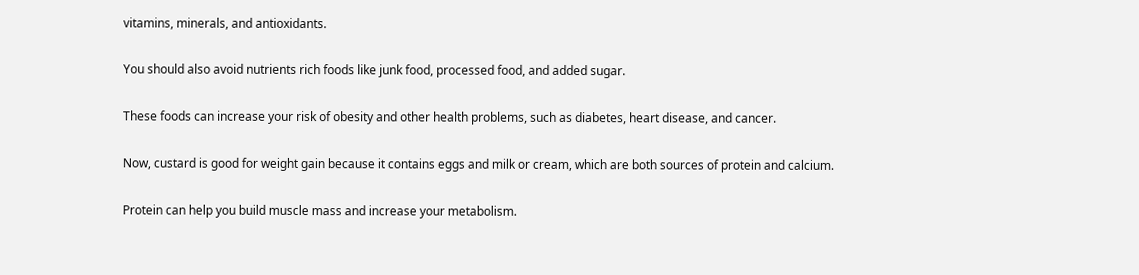vitamins, minerals, and antioxidants.

You should also avoid nutrients rich foods like junk food, processed food, and added sugar.

These foods can increase your risk of obesity and other health problems, such as diabetes, heart disease, and cancer.

Now, custard is good for weight gain because it contains eggs and milk or cream, which are both sources of protein and calcium.

Protein can help you build muscle mass and increase your metabolism.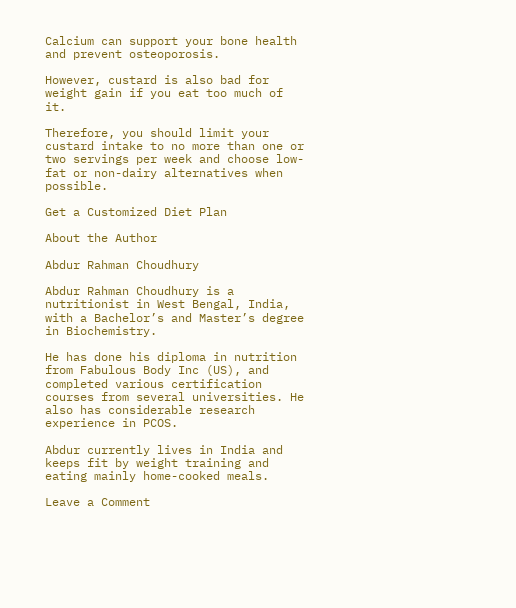Calcium can support your bone health and prevent osteoporosis.

However, custard is also bad for weight gain if you eat too much of it.

Therefore, you should limit your custard intake to no more than one or two servings per week and choose low-fat or non-dairy alternatives when possible.

Get a Customized Diet Plan

About the Author

Abdur Rahman Choudhury

Abdur Rahman Choudhury is a nutritionist in West Bengal, India, with a Bachelor’s and Master’s degree in Biochemistry.

He has done his diploma in nutrition from Fabulous Body Inc (US), and completed various certification courses from several universities. He also has considerable research experience in PCOS.

Abdur currently lives in India and keeps fit by weight training and eating mainly home-cooked meals.

Leave a Comment